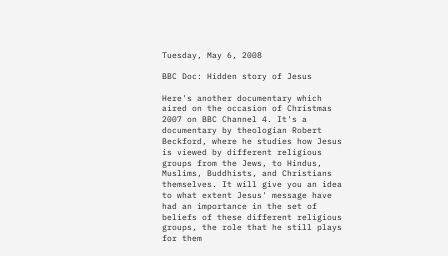Tuesday, May 6, 2008

BBC Doc: Hidden story of Jesus

Here's another documentary which aired on the occasion of Christmas 2007 on BBC Channel 4. It's a documentary by theologian Robert Beckford, where he studies how Jesus is viewed by different religious groups from the Jews, to Hindus, Muslims, Buddhists, and Christians themselves. It will give you an idea to what extent Jesus' message have had an importance in the set of beliefs of these different religious groups, the role that he still plays for them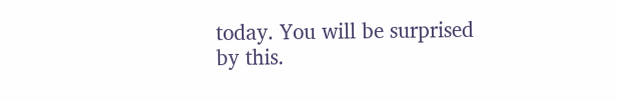today. You will be surprised by this.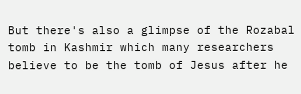But there's also a glimpse of the Rozabal tomb in Kashmir which many researchers believe to be the tomb of Jesus after he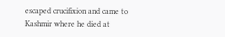escaped crucifixion and came to Kashmir where he died at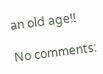an old age!!

No comments: